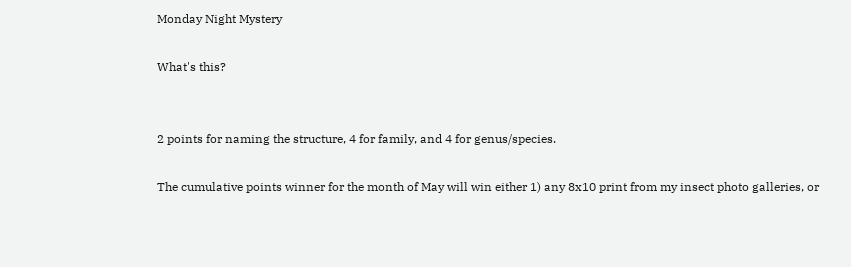Monday Night Mystery

What's this?


2 points for naming the structure, 4 for family, and 4 for genus/species.

The cumulative points winner for the month of May will win either 1) any 8x10 print from my insect photo galleries, or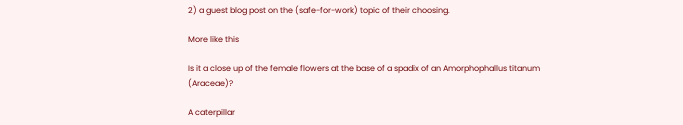2) a guest blog post on the (safe-for-work) topic of their choosing.

More like this

Is it a close up of the female flowers at the base of a spadix of an Amorphophallus titanum (Araceae)?

A caterpillar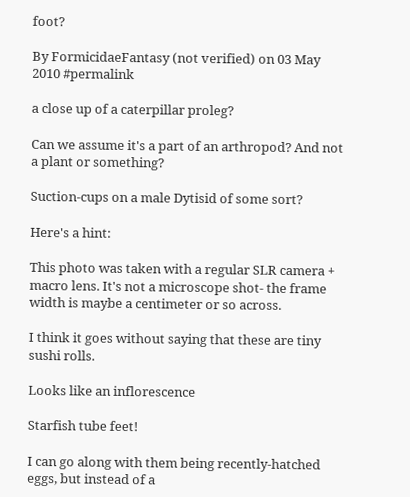foot?

By FormicidaeFantasy (not verified) on 03 May 2010 #permalink

a close up of a caterpillar proleg?

Can we assume it's a part of an arthropod? And not a plant or something?

Suction-cups on a male Dytisid of some sort?

Here's a hint:

This photo was taken with a regular SLR camera + macro lens. It's not a microscope shot- the frame width is maybe a centimeter or so across.

I think it goes without saying that these are tiny sushi rolls.

Looks like an inflorescence

Starfish tube feet!

I can go along with them being recently-hatched eggs, but instead of a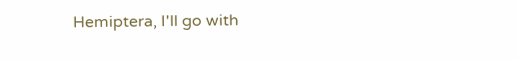Hemiptera, I'll go with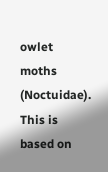owlet moths (Noctuidae). This is based on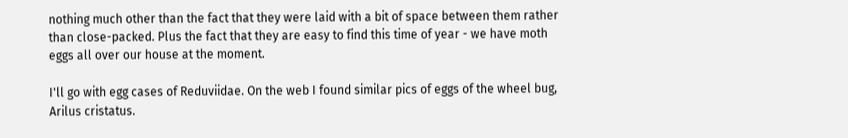nothing much other than the fact that they were laid with a bit of space between them rather than close-packed. Plus the fact that they are easy to find this time of year - we have moth eggs all over our house at the moment.

I'll go with egg cases of Reduviidae. On the web I found similar pics of eggs of the wheel bug, Arilus cristatus.